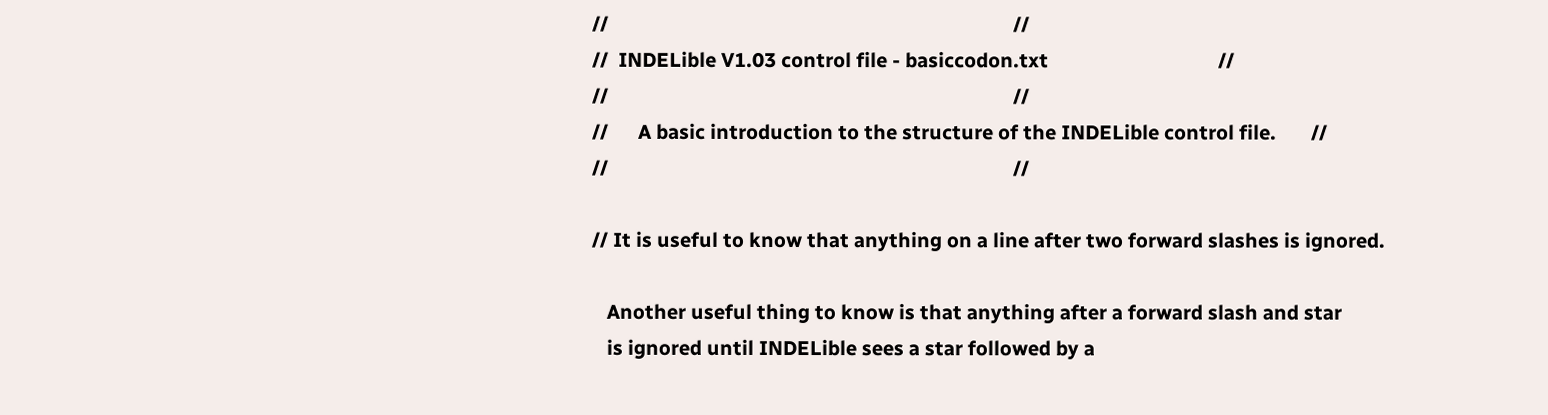//                                                                                 //
//  INDELible V1.03 control file - basiccodon.txt                                  //
//                                                                                 //
//      A basic introduction to the structure of the INDELible control file.       //
//                                                                                 //

// It is useful to know that anything on a line after two forward slashes is ignored.

   Another useful thing to know is that anything after a forward slash and star
   is ignored until INDELible sees a star followed by a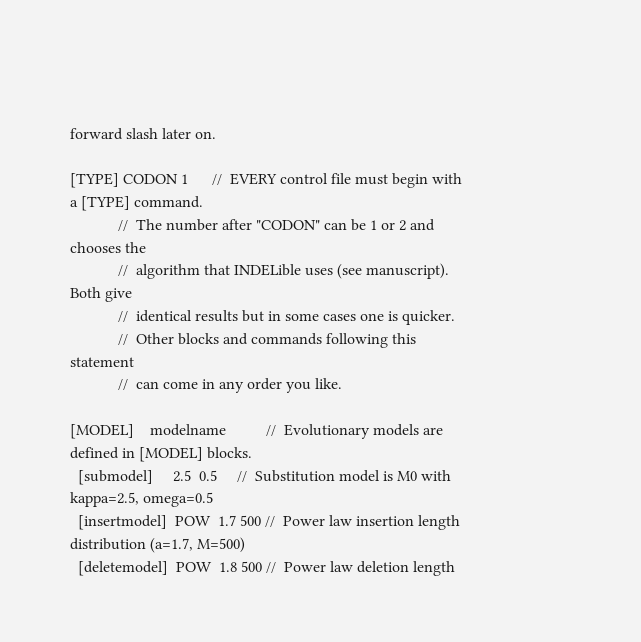forward slash later on.

[TYPE] CODON 1      //  EVERY control file must begin with a [TYPE] command.
            //  The number after "CODON" can be 1 or 2 and chooses the
            //  algorithm that INDELible uses (see manuscript). Both give
            //  identical results but in some cases one is quicker.
            //  Other blocks and commands following this statement
            //  can come in any order you like.

[MODEL]    modelname          //  Evolutionary models are defined in [MODEL] blocks.
  [submodel]     2.5  0.5     //  Substitution model is M0 with kappa=2.5, omega=0.5
  [insertmodel]  POW  1.7 500 //  Power law insertion length distribution (a=1.7, M=500)
  [deletemodel]  POW  1.8 500 //  Power law deletion length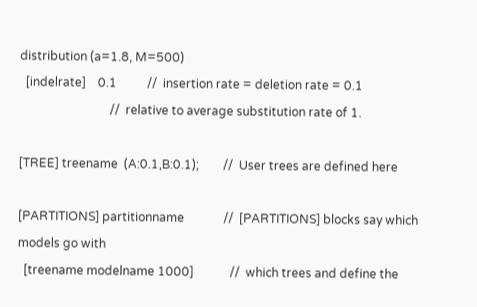distribution (a=1.8, M=500)
  [indelrate]    0.1          //  insertion rate = deletion rate = 0.1
                              //  relative to average substitution rate of 1.

[TREE] treename  (A:0.1,B:0.1);        //  User trees are defined here

[PARTITIONS] partitionname             //  [PARTITIONS] blocks say which models go with
  [treename modelname 1000]            //  which trees and define the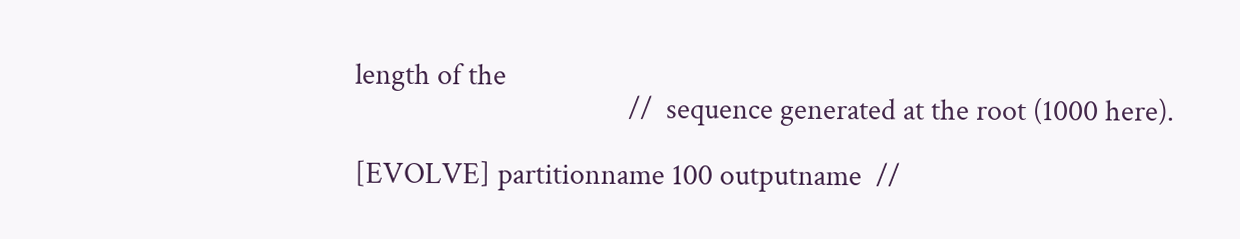length of the
                                       //  sequence generated at the root (1000 here).

[EVOLVE] partitionname 100 outputname  //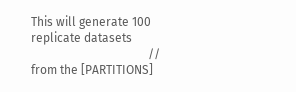This will generate 100 replicate datasets
                                       //  from the [PARTITIONS]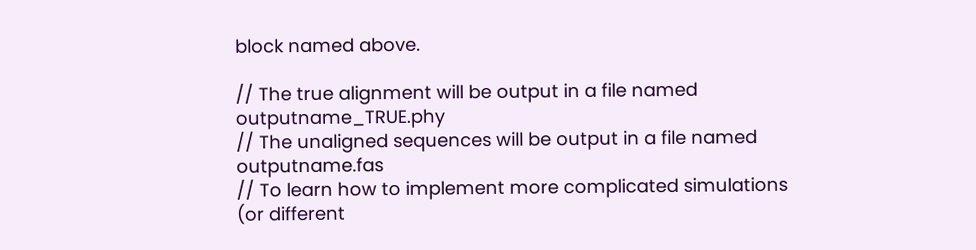block named above.

// The true alignment will be output in a file named outputname_TRUE.phy
// The unaligned sequences will be output in a file named outputname.fas
// To learn how to implement more complicated simulations (or different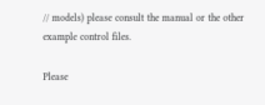// models) please consult the manual or the other example control files.

Please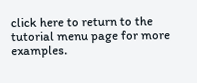click here to return to the tutorial menu page for more examples.